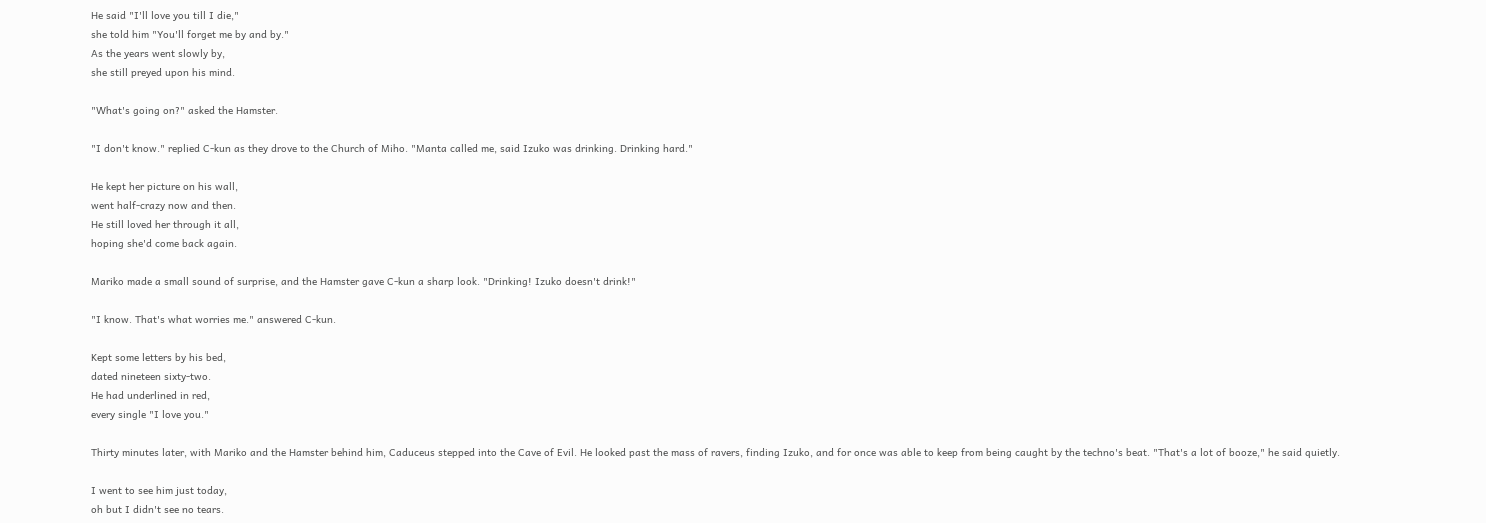He said "I'll love you till I die,"
she told him "You'll forget me by and by."
As the years went slowly by,
she still preyed upon his mind.

"What's going on?" asked the Hamster.

"I don't know." replied C-kun as they drove to the Church of Miho. "Manta called me, said Izuko was drinking. Drinking hard."

He kept her picture on his wall,
went half-crazy now and then.
He still loved her through it all,
hoping she'd come back again.

Mariko made a small sound of surprise, and the Hamster gave C-kun a sharp look. "Drinking! Izuko doesn't drink!"

"I know. That's what worries me." answered C-kun.

Kept some letters by his bed,
dated nineteen sixty-two.
He had underlined in red,
every single "I love you."

Thirty minutes later, with Mariko and the Hamster behind him, Caduceus stepped into the Cave of Evil. He looked past the mass of ravers, finding Izuko, and for once was able to keep from being caught by the techno's beat. "That's a lot of booze," he said quietly.

I went to see him just today,
oh but I didn't see no tears.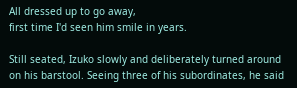All dressed up to go away,
first time I'd seen him smile in years.

Still seated, Izuko slowly and deliberately turned around on his barstool. Seeing three of his subordinates, he said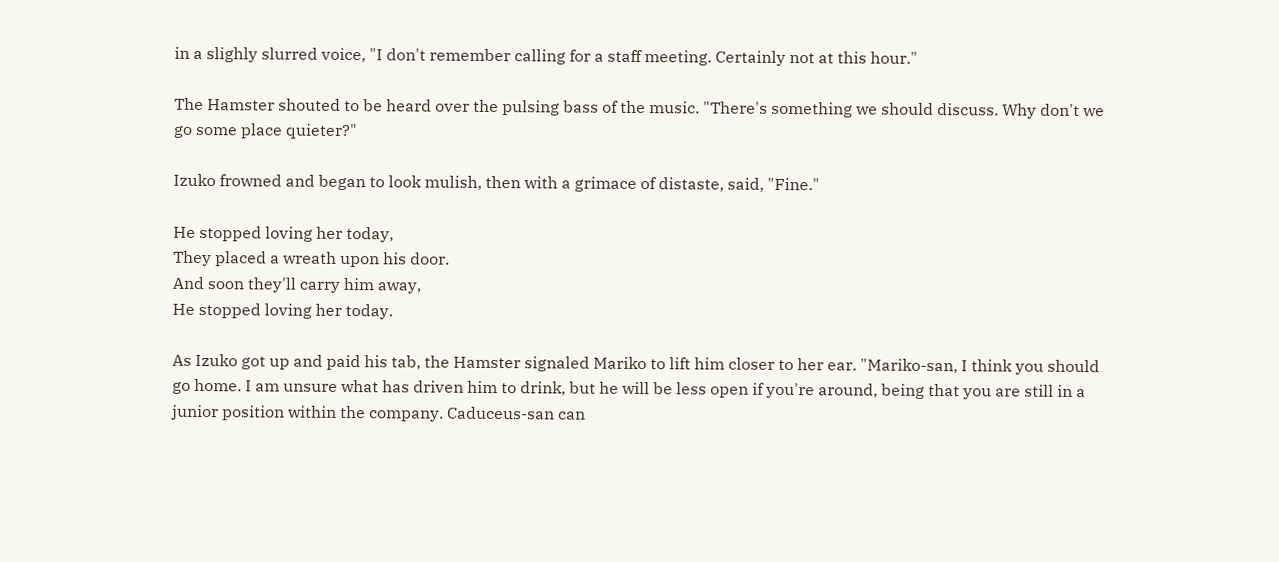in a slighly slurred voice, "I don't remember calling for a staff meeting. Certainly not at this hour."

The Hamster shouted to be heard over the pulsing bass of the music. "There's something we should discuss. Why don't we go some place quieter?"

Izuko frowned and began to look mulish, then with a grimace of distaste, said, "Fine."

He stopped loving her today,
They placed a wreath upon his door.
And soon they'll carry him away,
He stopped loving her today.

As Izuko got up and paid his tab, the Hamster signaled Mariko to lift him closer to her ear. "Mariko-san, I think you should go home. I am unsure what has driven him to drink, but he will be less open if you're around, being that you are still in a junior position within the company. Caduceus-san can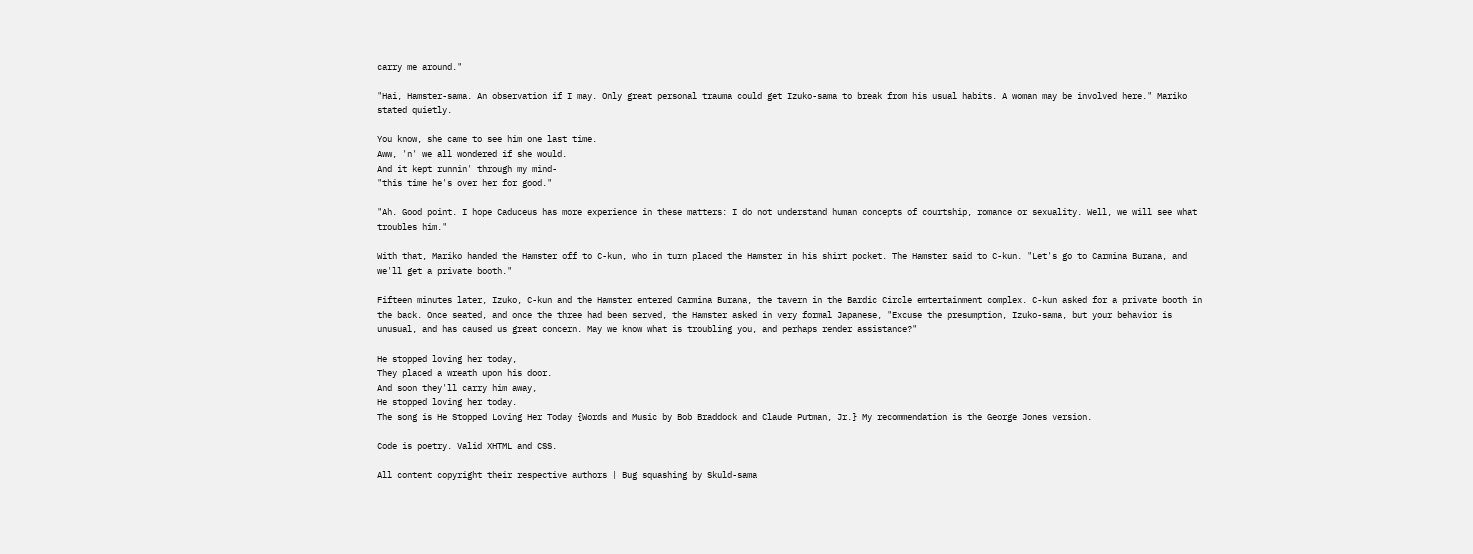carry me around."

"Hai, Hamster-sama. An observation if I may. Only great personal trauma could get Izuko-sama to break from his usual habits. A woman may be involved here." Mariko stated quietly.

You know, she came to see him one last time.
Aww, 'n' we all wondered if she would.
And it kept runnin' through my mind-
"this time he's over her for good."

"Ah. Good point. I hope Caduceus has more experience in these matters: I do not understand human concepts of courtship, romance or sexuality. Well, we will see what troubles him."

With that, Mariko handed the Hamster off to C-kun, who in turn placed the Hamster in his shirt pocket. The Hamster said to C-kun. "Let's go to Carmina Burana, and we'll get a private booth."

Fifteen minutes later, Izuko, C-kun and the Hamster entered Carmina Burana, the tavern in the Bardic Circle emtertainment complex. C-kun asked for a private booth in the back. Once seated, and once the three had been served, the Hamster asked in very formal Japanese, "Excuse the presumption, Izuko-sama, but your behavior is unusual, and has caused us great concern. May we know what is troubling you, and perhaps render assistance?"

He stopped loving her today,
They placed a wreath upon his door.
And soon they'll carry him away,
He stopped loving her today.
The song is He Stopped Loving Her Today {Words and Music by Bob Braddock and Claude Putman, Jr.} My recommendation is the George Jones version.

Code is poetry. Valid XHTML and CSS.

All content copyright their respective authors | Bug squashing by Skuld-sama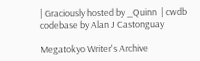| Graciously hosted by _Quinn  | cwdb codebase by Alan J Castonguay

Megatokyo Writer's Archive